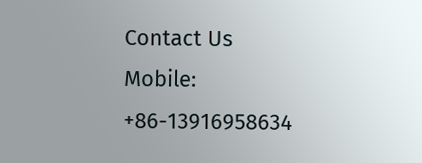Contact Us
Mobile: +86-13916958634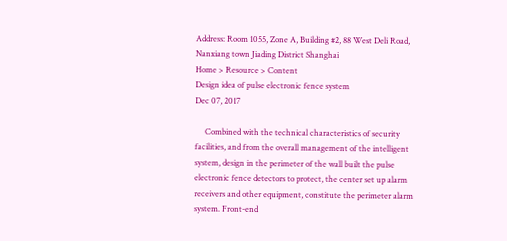Address: Room 1055, Zone A, Building #2, 88 West Deli Road, Nanxiang town Jiading District Shanghai
Home > Resource > Content
Design idea of pulse electronic fence system
Dec 07, 2017

     Combined with the technical characteristics of security facilities, and from the overall management of the intelligent system, design in the perimeter of the wall built the pulse electronic fence detectors to protect, the center set up alarm receivers and other equipment, constitute the perimeter alarm system. Front-end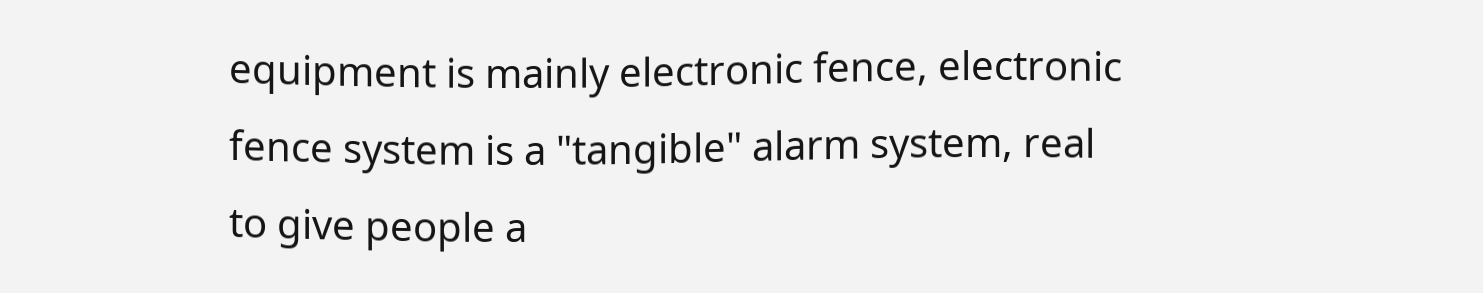equipment is mainly electronic fence, electronic fence system is a "tangible" alarm system, real to give people a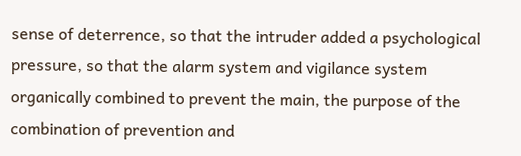sense of deterrence, so that the intruder added a psychological pressure, so that the alarm system and vigilance system organically combined to prevent the main, the purpose of the combination of prevention and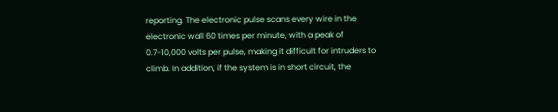reporting. The electronic pulse scans every wire in the electronic wall 60 times per minute, with a peak of 0.7-10,000 volts per pulse, making it difficult for intruders to climb. In addition, if the system is in short circuit, the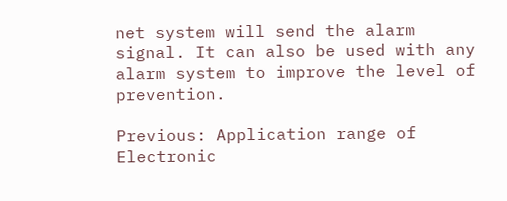net system will send the alarm signal. It can also be used with any alarm system to improve the level of prevention.

Previous: Application range of Electronic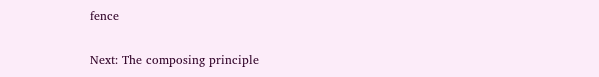fence

Next: The composing principle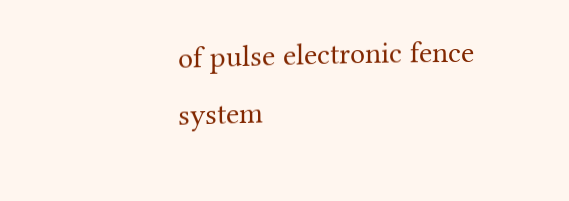of pulse electronic fence system